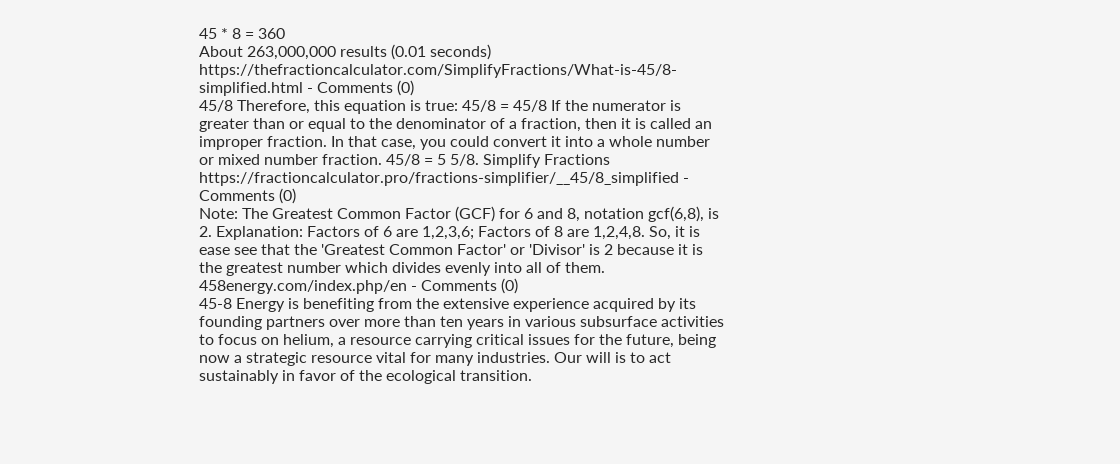45 * 8 = 360
About 263,000,000 results (0.01 seconds)
https://thefractioncalculator.com/SimplifyFractions/What-is-45/8-simplified.html - Comments (0)
45/8 Therefore, this equation is true: 45/8 = 45/8 If the numerator is greater than or equal to the denominator of a fraction, then it is called an improper fraction. In that case, you could convert it into a whole number or mixed number fraction. 45/8 = 5 5/8. Simplify Fractions
https://fractioncalculator.pro/fractions-simplifier/__45/8_simplified - Comments (0)
Note: The Greatest Common Factor (GCF) for 6 and 8, notation gcf(6,8), is 2. Explanation: Factors of 6 are 1,2,3,6; Factors of 8 are 1,2,4,8. So, it is ease see that the 'Greatest Common Factor' or 'Divisor' is 2 because it is the greatest number which divides evenly into all of them.
458energy.com/index.php/en - Comments (0)
45-8 Energy is benefiting from the extensive experience acquired by its founding partners over more than ten years in various subsurface activities to focus on helium, a resource carrying critical issues for the future, being now a strategic resource vital for many industries. Our will is to act sustainably in favor of the ecological transition.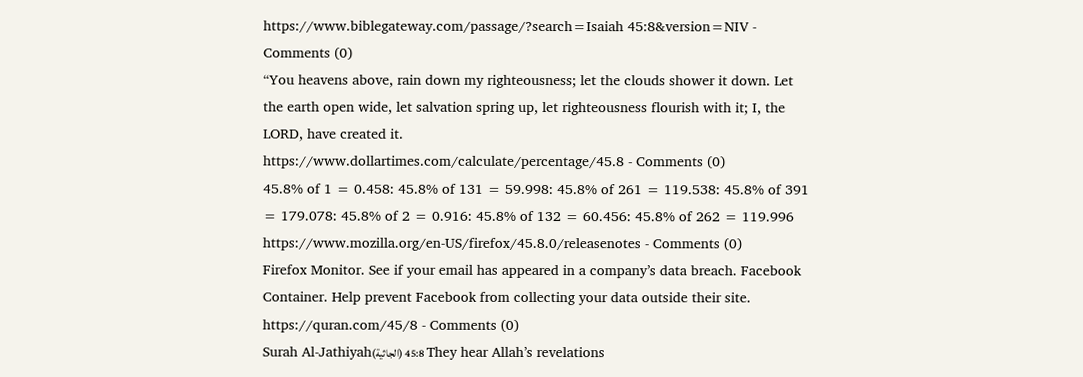https://www.biblegateway.com/passage/?search=Isaiah 45:8&version=NIV - Comments (0)
“You heavens above, rain down my righteousness; let the clouds shower it down. Let the earth open wide, let salvation spring up, let righteousness flourish with it; I, the LORD, have created it.
https://www.dollartimes.com/calculate/percentage/45.8 - Comments (0)
45.8% of 1 = 0.458: 45.8% of 131 = 59.998: 45.8% of 261 = 119.538: 45.8% of 391 = 179.078: 45.8% of 2 = 0.916: 45.8% of 132 = 60.456: 45.8% of 262 = 119.996
https://www.mozilla.org/en-US/firefox/45.8.0/releasenotes - Comments (0)
Firefox Monitor. See if your email has appeared in a company’s data breach. Facebook Container. Help prevent Facebook from collecting your data outside their site.
https://quran.com/45/8 - Comments (0)
Surah Al-Jathiyah(الجاثية) 45:8 They hear Allah’s revelations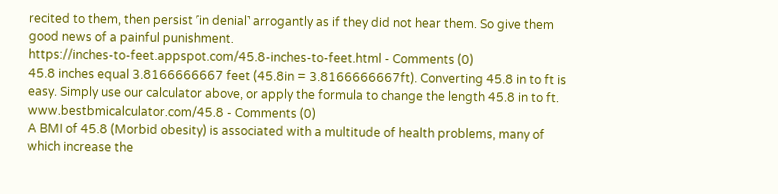recited to them, then persist ˹in denial˺ arrogantly as if they did not hear them. So give them good news of a painful punishment.
https://inches-to-feet.appspot.com/45.8-inches-to-feet.html - Comments (0)
45.8 inches equal 3.8166666667 feet (45.8in = 3.8166666667ft). Converting 45.8 in to ft is easy. Simply use our calculator above, or apply the formula to change the length 45.8 in to ft.
www.bestbmicalculator.com/45.8 - Comments (0)
A BMI of 45.8 (Morbid obesity) is associated with a multitude of health problems, many of which increase the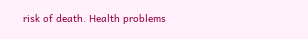risk of death. Health problems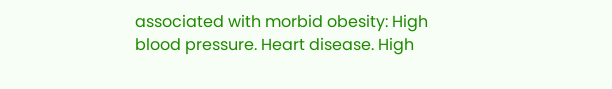associated with morbid obesity: High blood pressure. Heart disease. High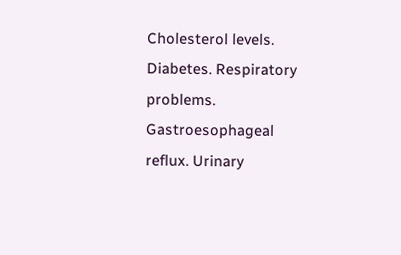Cholesterol levels. Diabetes. Respiratory problems. Gastroesophageal reflux. Urinary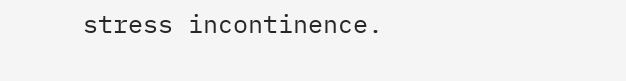stress incontinence.